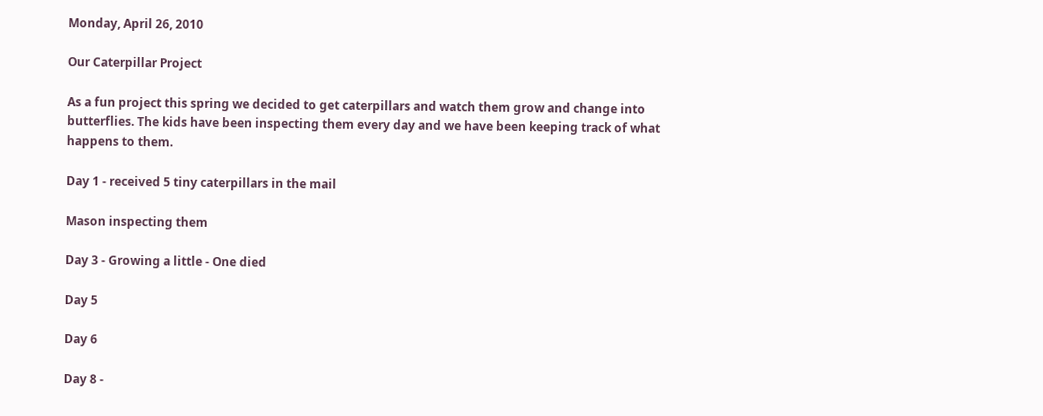Monday, April 26, 2010

Our Caterpillar Project

As a fun project this spring we decided to get caterpillars and watch them grow and change into butterflies. The kids have been inspecting them every day and we have been keeping track of what happens to them.

Day 1 - received 5 tiny caterpillars in the mail

Mason inspecting them

Day 3 - Growing a little - One died

Day 5

Day 6

Day 8 -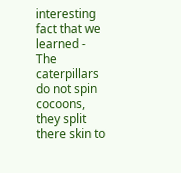interesting fact that we learned - The caterpillars do not spin cocoons, they split there skin to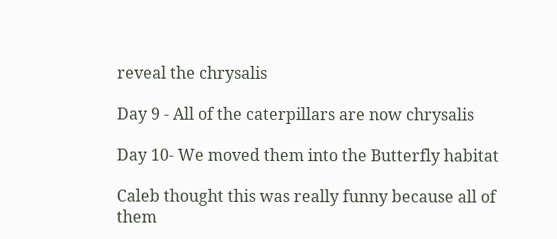reveal the chrysalis

Day 9 - All of the caterpillars are now chrysalis

Day 10- We moved them into the Butterfly habitat

Caleb thought this was really funny because all of them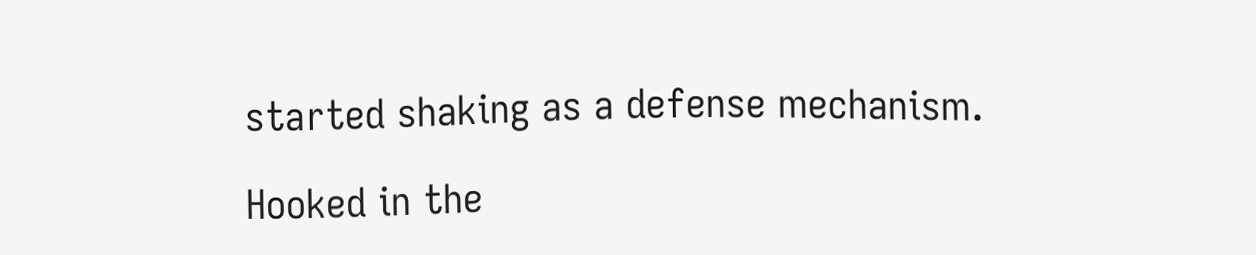started shaking as a defense mechanism.

Hooked in the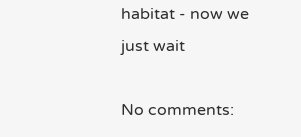habitat - now we just wait

No comments: